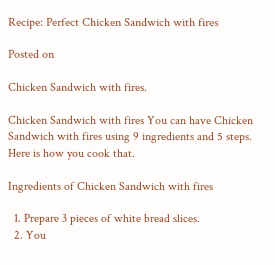Recipe: Perfect Chicken Sandwich with fires

Posted on

Chicken Sandwich with fires.

Chicken Sandwich with fires You can have Chicken Sandwich with fires using 9 ingredients and 5 steps. Here is how you cook that.

Ingredients of Chicken Sandwich with fires

  1. Prepare 3 pieces of white bread slices.
  2. You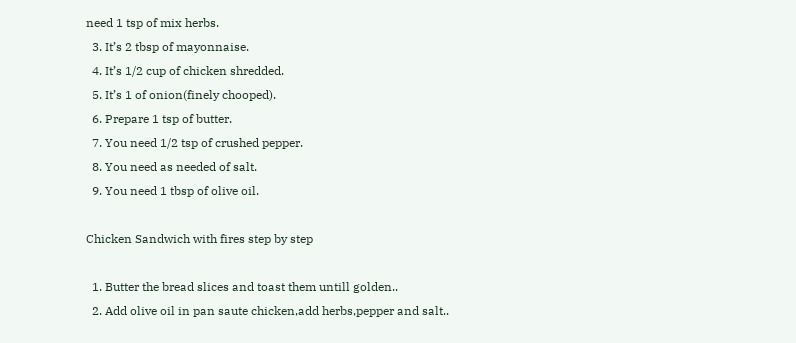need 1 tsp of mix herbs.
  3. It’s 2 tbsp of mayonnaise.
  4. It’s 1/2 cup of chicken shredded.
  5. It’s 1 of onion(finely chooped).
  6. Prepare 1 tsp of butter.
  7. You need 1/2 tsp of crushed pepper.
  8. You need as needed of salt.
  9. You need 1 tbsp of olive oil.

Chicken Sandwich with fires step by step

  1. Butter the bread slices and toast them untill golden..
  2. Add olive oil in pan saute chicken,add herbs,pepper and salt..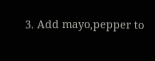3. Add mayo,pepper to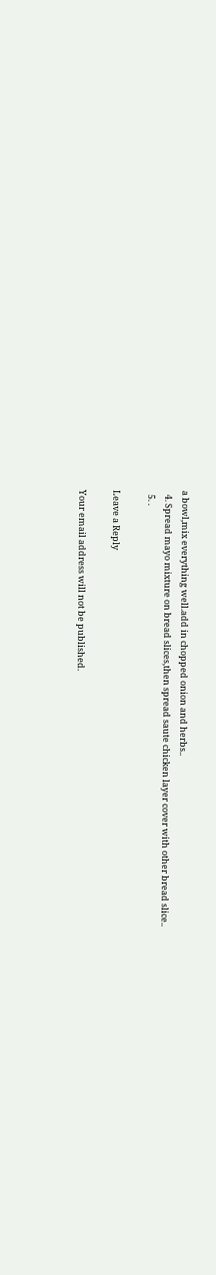a bowl,mix everything well.add in chopped onion and herbs..
  4. Spread mayo mixture on bread slices,then spread saute chicken layer cover with other bread slice..
  5. .

Leave a Reply

Your email address will not be published.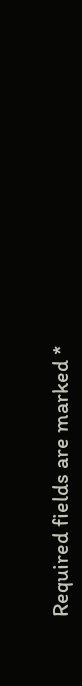Required fields are marked *